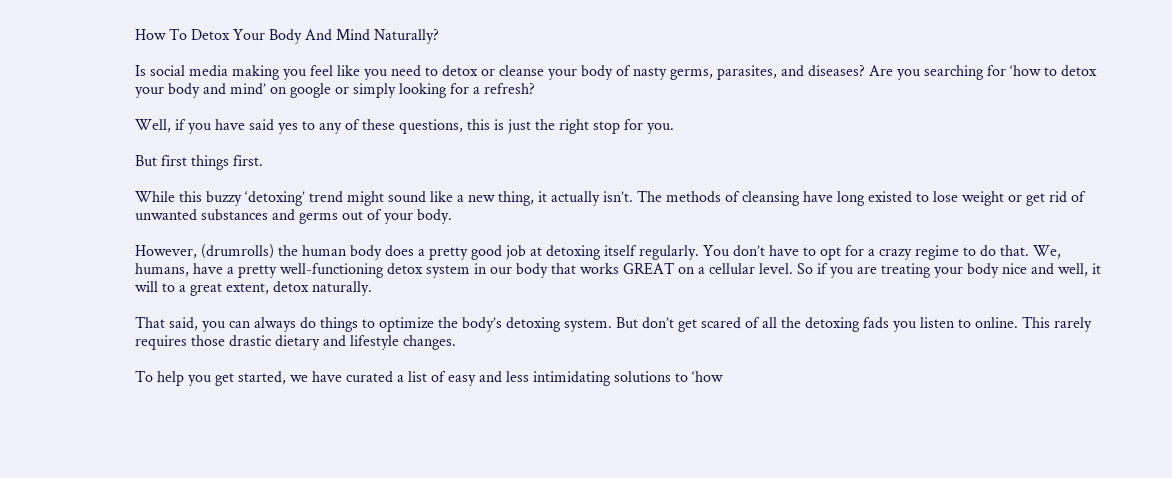How To Detox Your Body And Mind Naturally?

Is social media making you feel like you need to detox or cleanse your body of nasty germs, parasites, and diseases? Are you searching for ‘how to detox your body and mind’ on google or simply looking for a refresh?

Well, if you have said yes to any of these questions, this is just the right stop for you.

But first things first.

While this buzzy ‘detoxing’ trend might sound like a new thing, it actually isn’t. The methods of cleansing have long existed to lose weight or get rid of unwanted substances and germs out of your body.

However, (drumrolls) the human body does a pretty good job at detoxing itself regularly. You don’t have to opt for a crazy regime to do that. We, humans, have a pretty well-functioning detox system in our body that works GREAT on a cellular level. So if you are treating your body nice and well, it will to a great extent, detox naturally.

That said, you can always do things to optimize the body’s detoxing system. But don’t get scared of all the detoxing fads you listen to online. This rarely requires those drastic dietary and lifestyle changes.

To help you get started, we have curated a list of easy and less intimidating solutions to ‘how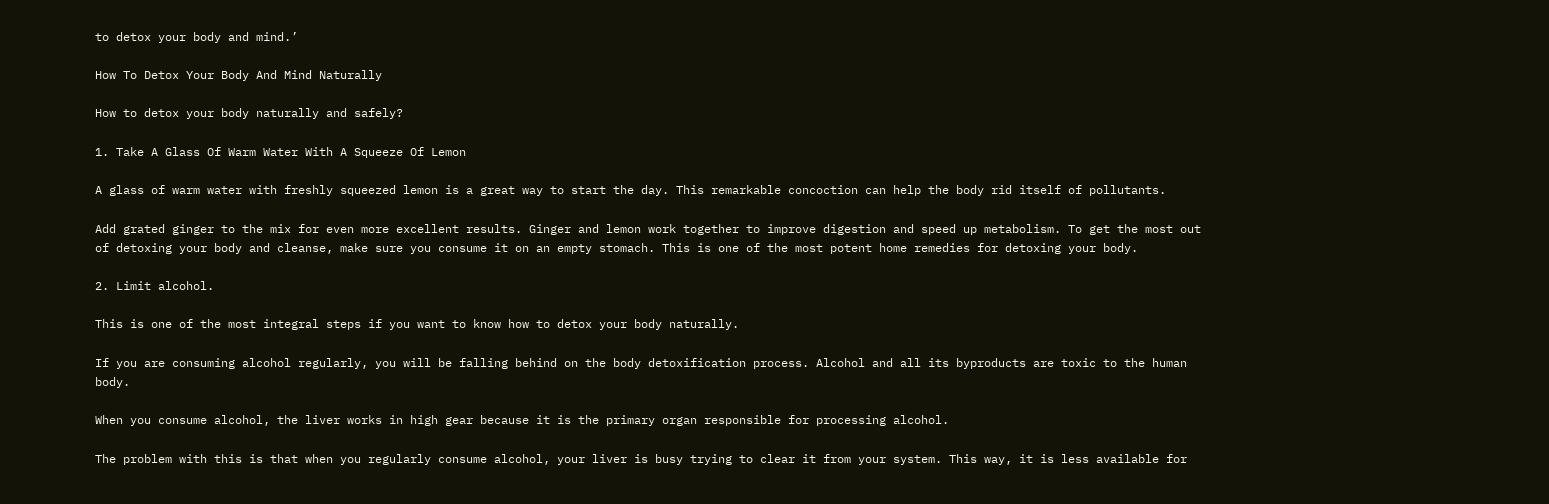to detox your body and mind.’

How To Detox Your Body And Mind Naturally

How to detox your body naturally and safely?

1. Take A Glass Of Warm Water With A Squeeze Of Lemon

A glass of warm water with freshly squeezed lemon is a great way to start the day. This remarkable concoction can help the body rid itself of pollutants.

Add grated ginger to the mix for even more excellent results. Ginger and lemon work together to improve digestion and speed up metabolism. To get the most out of detoxing your body and cleanse, make sure you consume it on an empty stomach. This is one of the most potent home remedies for detoxing your body.

2. Limit alcohol.

This is one of the most integral steps if you want to know how to detox your body naturally.

If you are consuming alcohol regularly, you will be falling behind on the body detoxification process. Alcohol and all its byproducts are toxic to the human body.

When you consume alcohol, the liver works in high gear because it is the primary organ responsible for processing alcohol.

The problem with this is that when you regularly consume alcohol, your liver is busy trying to clear it from your system. This way, it is less available for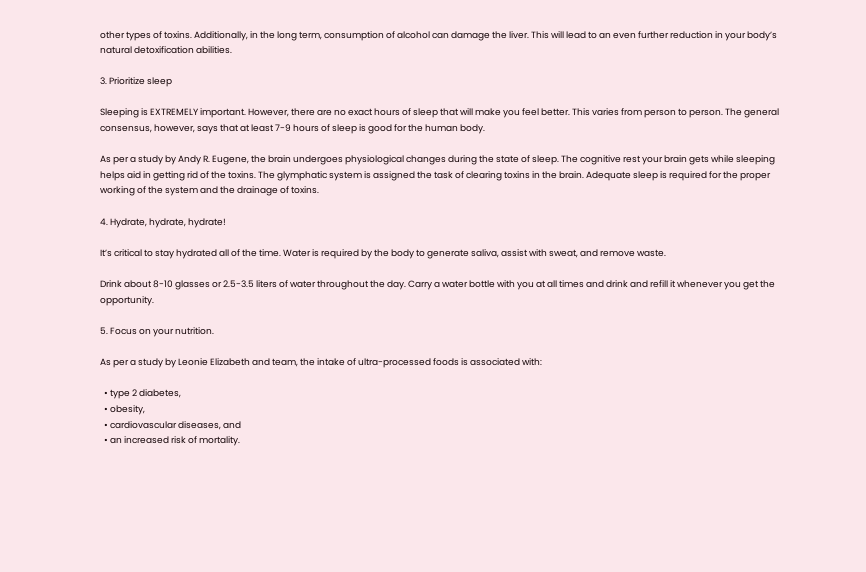other types of toxins. Additionally, in the long term, consumption of alcohol can damage the liver. This will lead to an even further reduction in your body’s natural detoxification abilities.

3. Prioritize sleep

Sleeping is EXTREMELY important. However, there are no exact hours of sleep that will make you feel better. This varies from person to person. The general consensus, however, says that at least 7-9 hours of sleep is good for the human body.

As per a study by Andy R. Eugene, the brain undergoes physiological changes during the state of sleep. The cognitive rest your brain gets while sleeping helps aid in getting rid of the toxins. The glymphatic system is assigned the task of clearing toxins in the brain. Adequate sleep is required for the proper working of the system and the drainage of toxins.

4. Hydrate, hydrate, hydrate!

It’s critical to stay hydrated all of the time. Water is required by the body to generate saliva, assist with sweat, and remove waste.

Drink about 8-10 glasses or 2.5-3.5 liters of water throughout the day. Carry a water bottle with you at all times and drink and refill it whenever you get the opportunity.

5. Focus on your nutrition.

As per a study by Leonie Elizabeth and team, the intake of ultra-processed foods is associated with:

  • type 2 diabetes,
  • obesity,
  • cardiovascular diseases, and
  • an increased risk of mortality.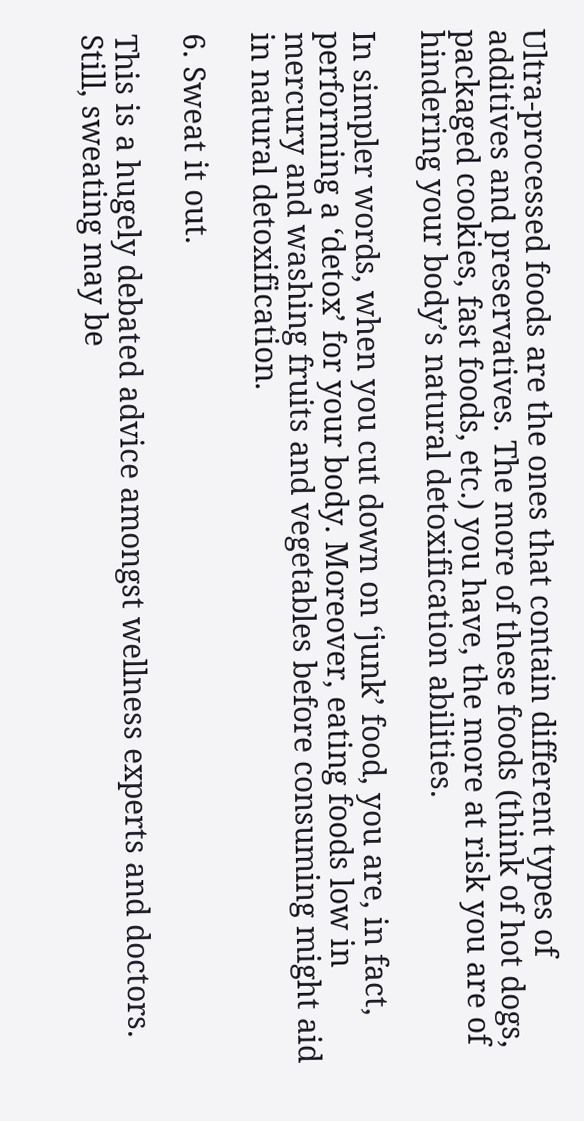Ultra-processed foods are the ones that contain different types of additives and preservatives. The more of these foods (think of hot dogs, packaged cookies, fast foods, etc.) you have, the more at risk you are of hindering your body’s natural detoxification abilities.

In simpler words, when you cut down on ‘junk’ food, you are, in fact, performing a ‘detox’ for your body. Moreover, eating foods low in mercury and washing fruits and vegetables before consuming might aid in natural detoxification.

6. Sweat it out.

This is a hugely debated advice amongst wellness experts and doctors. Still, sweating may be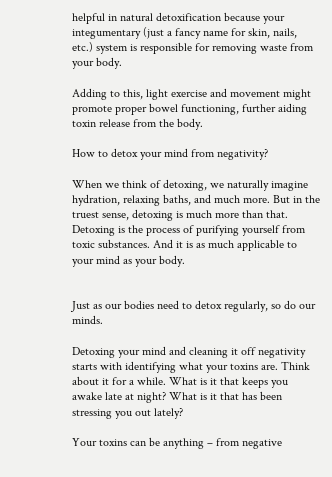helpful in natural detoxification because your integumentary (just a fancy name for skin, nails, etc.) system is responsible for removing waste from your body.

Adding to this, light exercise and movement might promote proper bowel functioning, further aiding toxin release from the body.

How to detox your mind from negativity?

When we think of detoxing, we naturally imagine hydration, relaxing baths, and much more. But in the truest sense, detoxing is much more than that. Detoxing is the process of purifying yourself from toxic substances. And it is as much applicable to your mind as your body.


Just as our bodies need to detox regularly, so do our minds.

Detoxing your mind and cleaning it off negativity starts with identifying what your toxins are. Think about it for a while. What is it that keeps you awake late at night? What is it that has been stressing you out lately?

Your toxins can be anything – from negative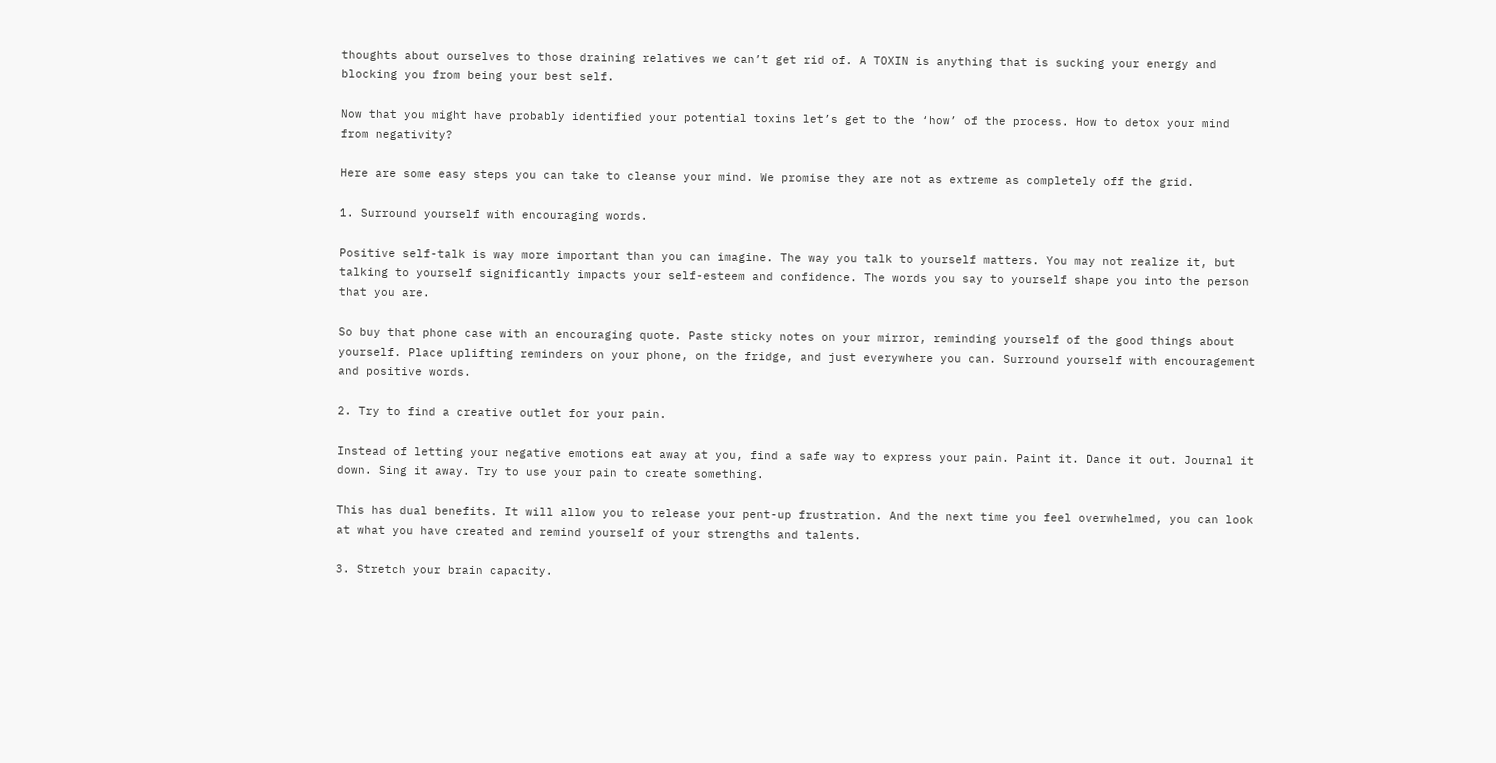thoughts about ourselves to those draining relatives we can’t get rid of. A TOXIN is anything that is sucking your energy and blocking you from being your best self.

Now that you might have probably identified your potential toxins let’s get to the ‘how’ of the process. How to detox your mind from negativity?

Here are some easy steps you can take to cleanse your mind. We promise they are not as extreme as completely off the grid.

1. Surround yourself with encouraging words.

Positive self-talk is way more important than you can imagine. The way you talk to yourself matters. You may not realize it, but talking to yourself significantly impacts your self-esteem and confidence. The words you say to yourself shape you into the person that you are.

So buy that phone case with an encouraging quote. Paste sticky notes on your mirror, reminding yourself of the good things about yourself. Place uplifting reminders on your phone, on the fridge, and just everywhere you can. Surround yourself with encouragement and positive words.

2. Try to find a creative outlet for your pain.

Instead of letting your negative emotions eat away at you, find a safe way to express your pain. Paint it. Dance it out. Journal it down. Sing it away. Try to use your pain to create something.

This has dual benefits. It will allow you to release your pent-up frustration. And the next time you feel overwhelmed, you can look at what you have created and remind yourself of your strengths and talents.

3. Stretch your brain capacity.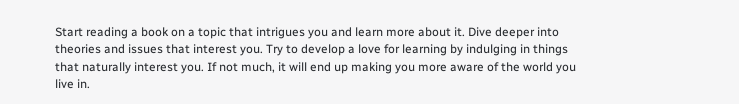Start reading a book on a topic that intrigues you and learn more about it. Dive deeper into theories and issues that interest you. Try to develop a love for learning by indulging in things that naturally interest you. If not much, it will end up making you more aware of the world you live in.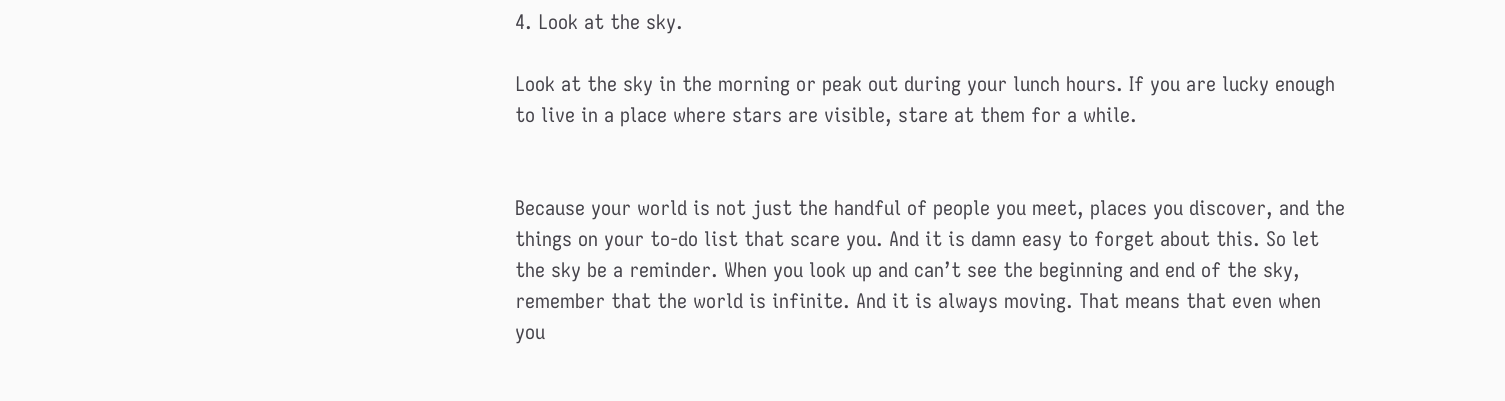4. Look at the sky.

Look at the sky in the morning or peak out during your lunch hours. If you are lucky enough to live in a place where stars are visible, stare at them for a while.


Because your world is not just the handful of people you meet, places you discover, and the things on your to-do list that scare you. And it is damn easy to forget about this. So let the sky be a reminder. When you look up and can’t see the beginning and end of the sky, remember that the world is infinite. And it is always moving. That means that even when you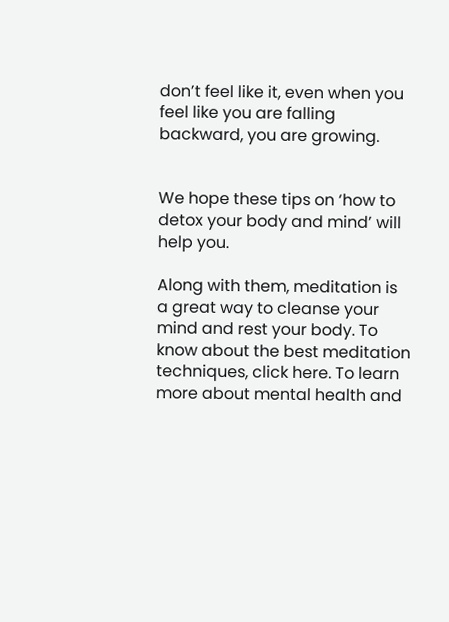don’t feel like it, even when you feel like you are falling backward, you are growing.


We hope these tips on ‘how to detox your body and mind’ will help you.

Along with them, meditation is a great way to cleanse your mind and rest your body. To know about the best meditation techniques, click here. To learn more about mental health and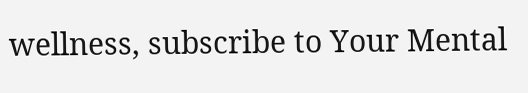wellness, subscribe to Your Mental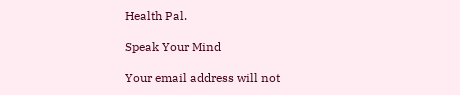Health Pal.

Speak Your Mind

Your email address will not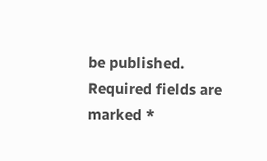be published. Required fields are marked *